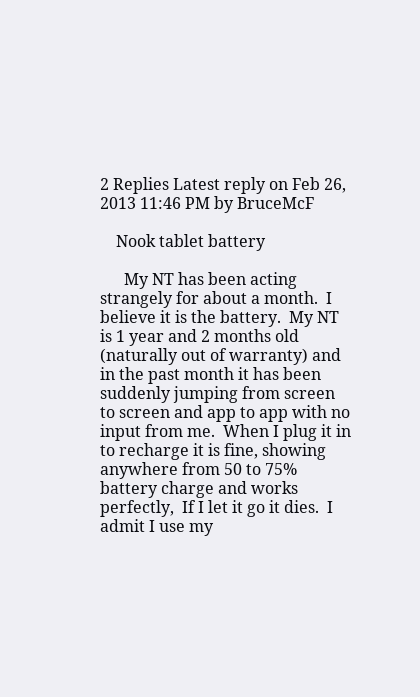2 Replies Latest reply on Feb 26, 2013 11:46 PM by BruceMcF

    Nook tablet battery

      My NT has been acting strangely for about a month.  I believe it is the battery.  My NT is 1 year and 2 months old (naturally out of warranty) and in the past month it has been suddenly jumping from screen to screen and app to app with no input from me.  When I plug it in to recharge it is fine, showing anywhere from 50 to 75% battery charge and works perfectly,  If I let it go it dies.  I admit I use my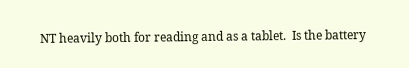NT heavily both for reading and as a tablet.  Is the battery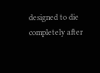designed to die completely after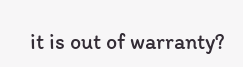it is out of warranty?